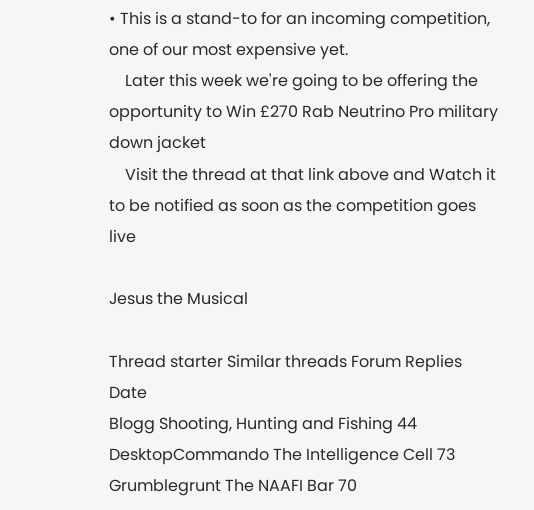• This is a stand-to for an incoming competition, one of our most expensive yet.
    Later this week we're going to be offering the opportunity to Win £270 Rab Neutrino Pro military down jacket
    Visit the thread at that link above and Watch it to be notified as soon as the competition goes live

Jesus the Musical

Thread starter Similar threads Forum Replies Date
Blogg Shooting, Hunting and Fishing 44
DesktopCommando The Intelligence Cell 73
Grumblegrunt The NAAFI Bar 70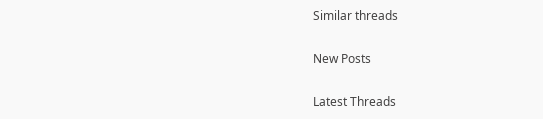Similar threads

New Posts

Latest Threads